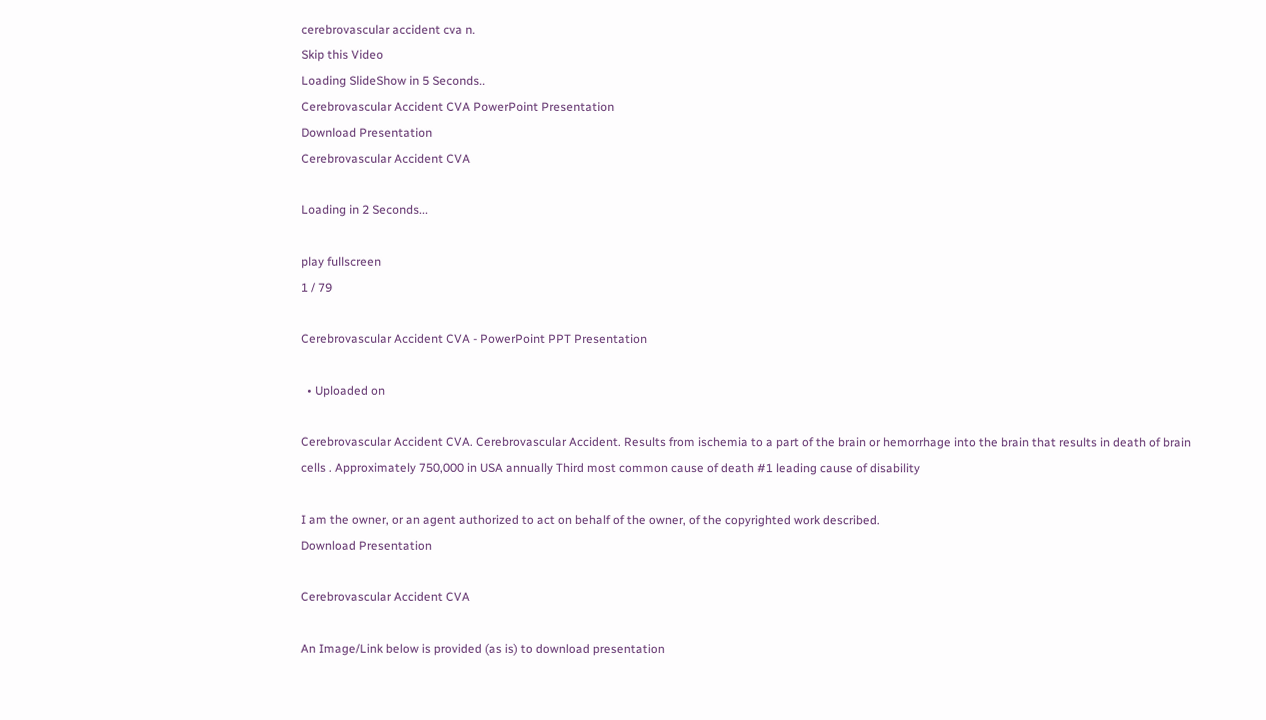cerebrovascular accident cva n.
Skip this Video
Loading SlideShow in 5 Seconds..
Cerebrovascular Accident CVA PowerPoint Presentation
Download Presentation
Cerebrovascular Accident CVA

Loading in 2 Seconds...

play fullscreen
1 / 79

Cerebrovascular Accident CVA - PowerPoint PPT Presentation

  • Uploaded on

Cerebrovascular Accident CVA. Cerebrovascular Accident. Results from ischemia to a part of the brain or hemorrhage into the brain that results in death of brain cells . Approximately 750,000 in USA annually Third most common cause of death #1 leading cause of disability

I am the owner, or an agent authorized to act on behalf of the owner, of the copyrighted work described.
Download Presentation

Cerebrovascular Accident CVA

An Image/Link below is provided (as is) to download presentation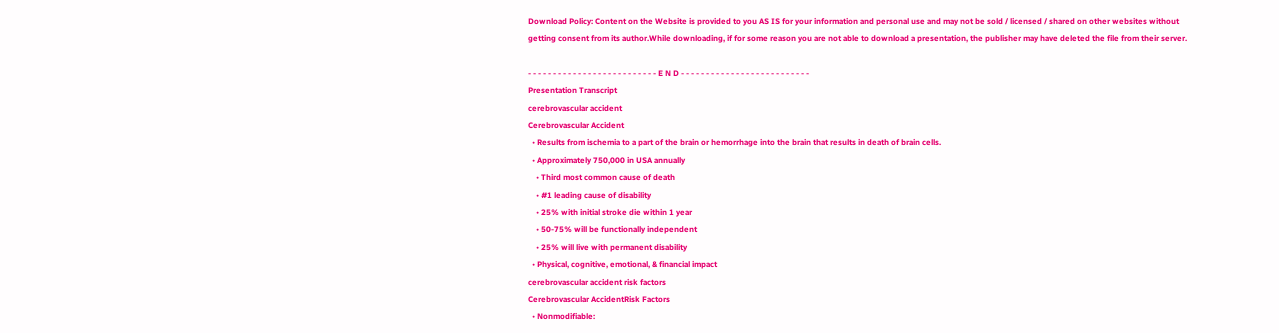Download Policy: Content on the Website is provided to you AS IS for your information and personal use and may not be sold / licensed / shared on other websites without getting consent from its author.While downloading, if for some reason you are not able to download a presentation, the publisher may have deleted the file from their server.

- - - - - - - - - - - - - - - - - - - - - - - - - - E N D - - - - - - - - - - - - - - - - - - - - - - - - - -
Presentation Transcript
cerebrovascular accident
Cerebrovascular Accident
  • Results from ischemia to a part of the brain or hemorrhage into the brain that results in death of brain cells.
  • Approximately 750,000 in USA annually
    • Third most common cause of death
    • #1 leading cause of disability
    • 25% with initial stroke die within 1 year
    • 50-75% will be functionally independent
    • 25% will live with permanent disability
  • Physical, cognitive, emotional, & financial impact
cerebrovascular accident risk factors
Cerebrovascular AccidentRisk Factors
  • Nonmodifiable: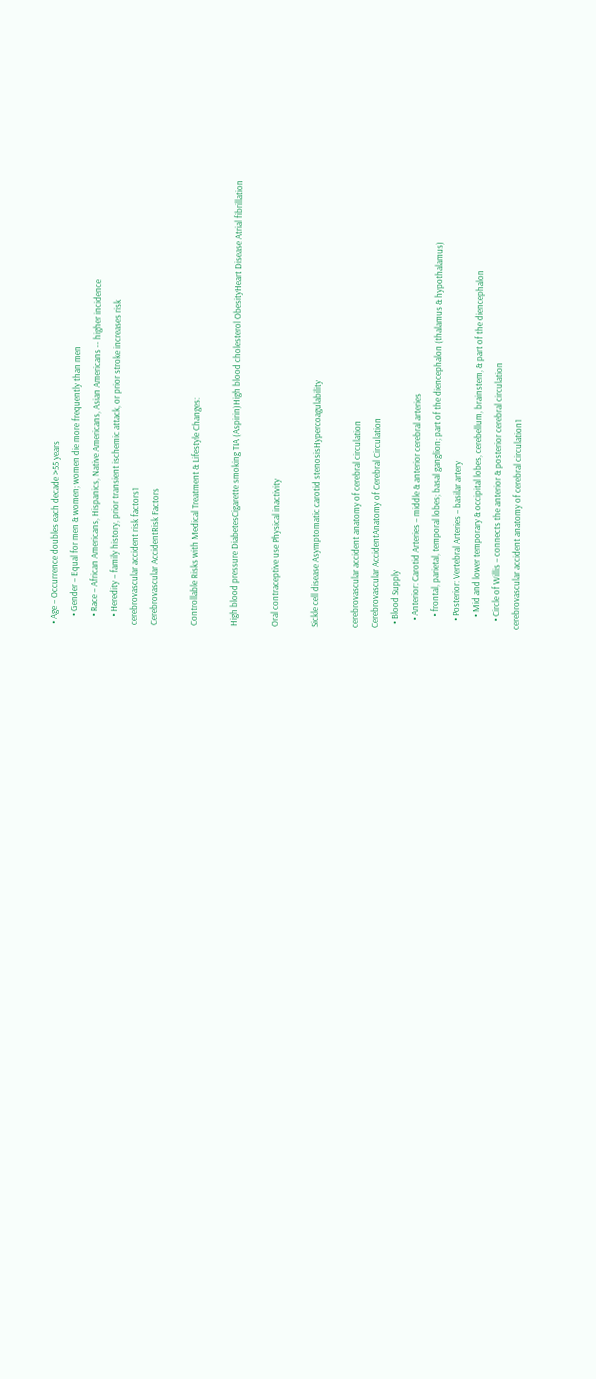• Age – Occurrence doubles each decade >55 years
    • Gender – Equal for men & women; women die more frequently than men
    • Race – African Americans, Hispanics, Native Americans, Asian Americans -- higher incidence
    • Heredity – family history, prior transient ischemic attack, or prior stroke increases risk
cerebrovascular accident risk factors1
Cerebrovascular AccidentRisk Factors

Controllable Risks with Medical Treatment & Lifestyle Changes:

High blood pressure DiabetesCigarette smoking TIA (Aspirin)High blood cholesterol ObesityHeart Disease Atrial fibrillation

Oral contraceptive use Physical inactivity

Sickle cell disease Asymptomatic carotid stenosisHypercoagulability

cerebrovascular accident anatomy of cerebral circulation
Cerebrovascular AccidentAnatomy of Cerebral Circulation
  • Blood Supply
    • Anterior: Carotid Arteries – middle & anterior cerebral arteries
      • frontal, parietal, temporal lobes; basal ganglion; part of the diencephalon (thalamus & hypothalamus)
    • Posterior: Vertebral Arteries – basilar artery
      • Mid and lower temporary & occipital lobes, cerebellum, brainstem, & part of the diencephalon
    • Circle of Willis – connects the anterior & posterior cerebral circulation
cerebrovascular accident anatomy of cerebral circulation1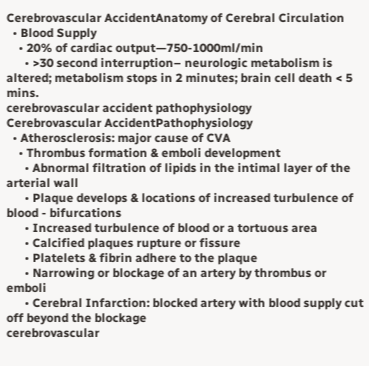Cerebrovascular AccidentAnatomy of Cerebral Circulation
  • Blood Supply
    • 20% of cardiac output—750-1000ml/min
      • >30 second interruption– neurologic metabolism is altered; metabolism stops in 2 minutes; brain cell death < 5 mins.
cerebrovascular accident pathophysiology
Cerebrovascular AccidentPathophysiology
  • Atherosclerosis: major cause of CVA
    • Thrombus formation & emboli development
      • Abnormal filtration of lipids in the intimal layer of the arterial wall
      • Plaque develops & locations of increased turbulence of blood - bifurcations
      • Increased turbulence of blood or a tortuous area
      • Calcified plaques rupture or fissure
      • Platelets & fibrin adhere to the plaque
      • Narrowing or blockage of an artery by thrombus or emboli
      • Cerebral Infarction: blocked artery with blood supply cut off beyond the blockage
cerebrovascular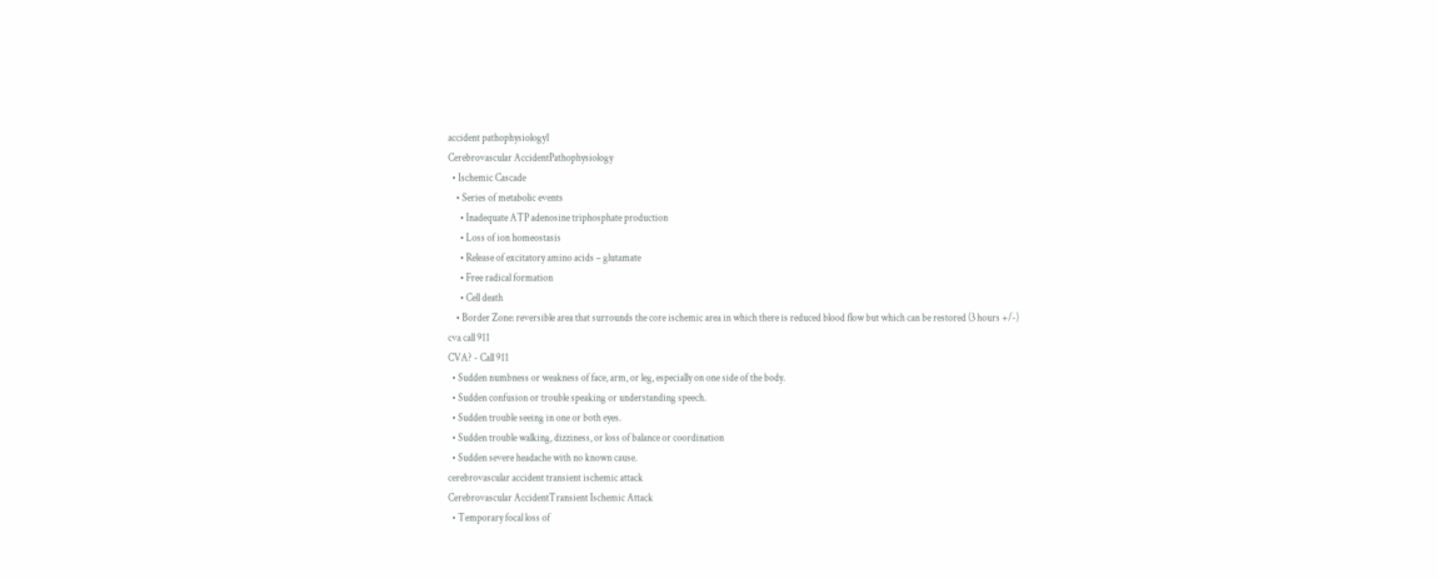accident pathophysiology1
Cerebrovascular AccidentPathophysiology
  • Ischemic Cascade
    • Series of metabolic events
      • Inadequate ATP adenosine triphosphate production
      • Loss of ion homeostasis
      • Release of excitatory amino acids – glutamate
      • Free radical formation
      • Cell death
    • Border Zone: reversible area that surrounds the core ischemic area in which there is reduced blood flow but which can be restored (3 hours +/-)
cva call 911
CVA? - Call 911
  • Sudden numbness or weakness of face, arm, or leg, especially on one side of the body.
  • Sudden confusion or trouble speaking or understanding speech.
  • Sudden trouble seeing in one or both eyes.
  • Sudden trouble walking, dizziness, or loss of balance or coordination
  • Sudden severe headache with no known cause.
cerebrovascular accident transient ischemic attack
Cerebrovascular AccidentTransient Ischemic Attack
  • Temporary focal loss of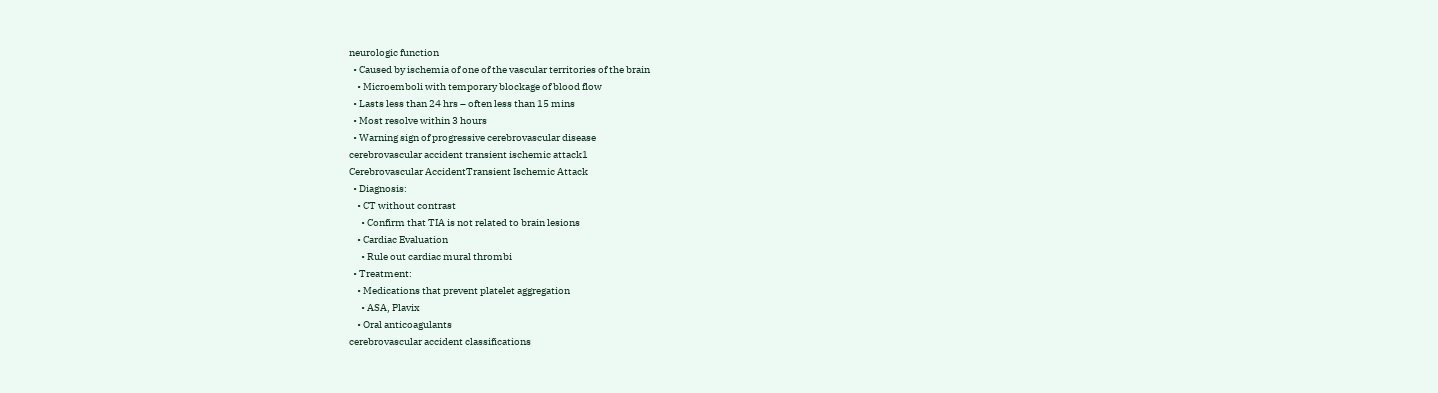neurologic function
  • Caused by ischemia of one of the vascular territories of the brain
    • Microemboli with temporary blockage of blood flow
  • Lasts less than 24 hrs – often less than 15 mins
  • Most resolve within 3 hours
  • Warning sign of progressive cerebrovascular disease
cerebrovascular accident transient ischemic attack1
Cerebrovascular AccidentTransient Ischemic Attack
  • Diagnosis:
    • CT without contrast
      • Confirm that TIA is not related to brain lesions
    • Cardiac Evaluation
      • Rule out cardiac mural thrombi
  • Treatment:
    • Medications that prevent platelet aggregation
      • ASA, Plavix
    • Oral anticoagulants
cerebrovascular accident classifications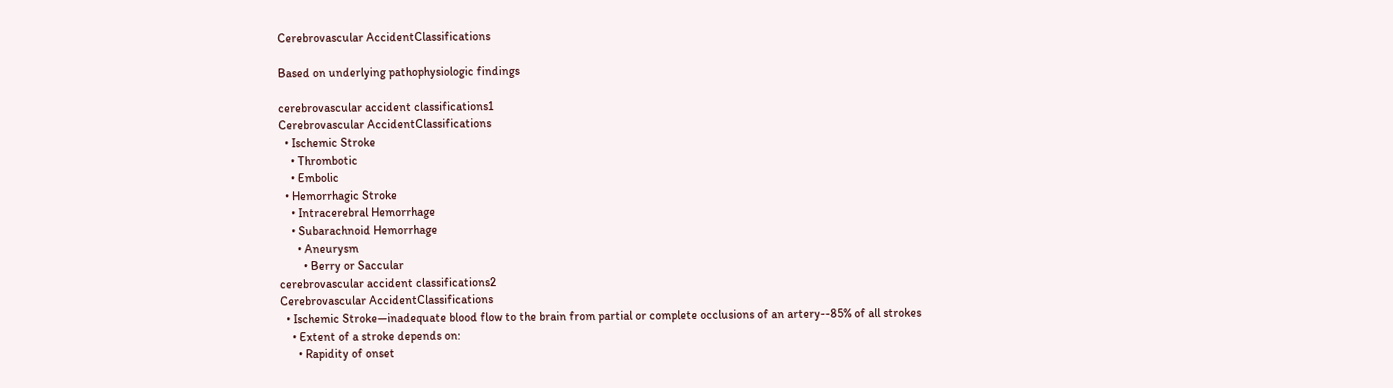Cerebrovascular AccidentClassifications

Based on underlying pathophysiologic findings

cerebrovascular accident classifications1
Cerebrovascular AccidentClassifications
  • Ischemic Stroke
    • Thrombotic
    • Embolic
  • Hemorrhagic Stroke
    • Intracerebral Hemorrhage
    • Subarachnoid Hemorrhage
      • Aneurysm
        • Berry or Saccular
cerebrovascular accident classifications2
Cerebrovascular AccidentClassifications
  • Ischemic Stroke—inadequate blood flow to the brain from partial or complete occlusions of an artery--85% of all strokes
    • Extent of a stroke depends on:
      • Rapidity of onset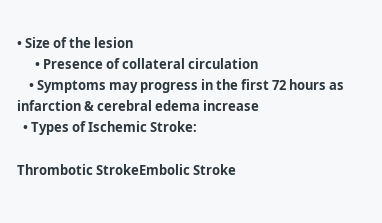• Size of the lesion
      • Presence of collateral circulation
    • Symptoms may progress in the first 72 hours as infarction & cerebral edema increase
  • Types of Ischemic Stroke:

Thrombotic StrokeEmbolic Stroke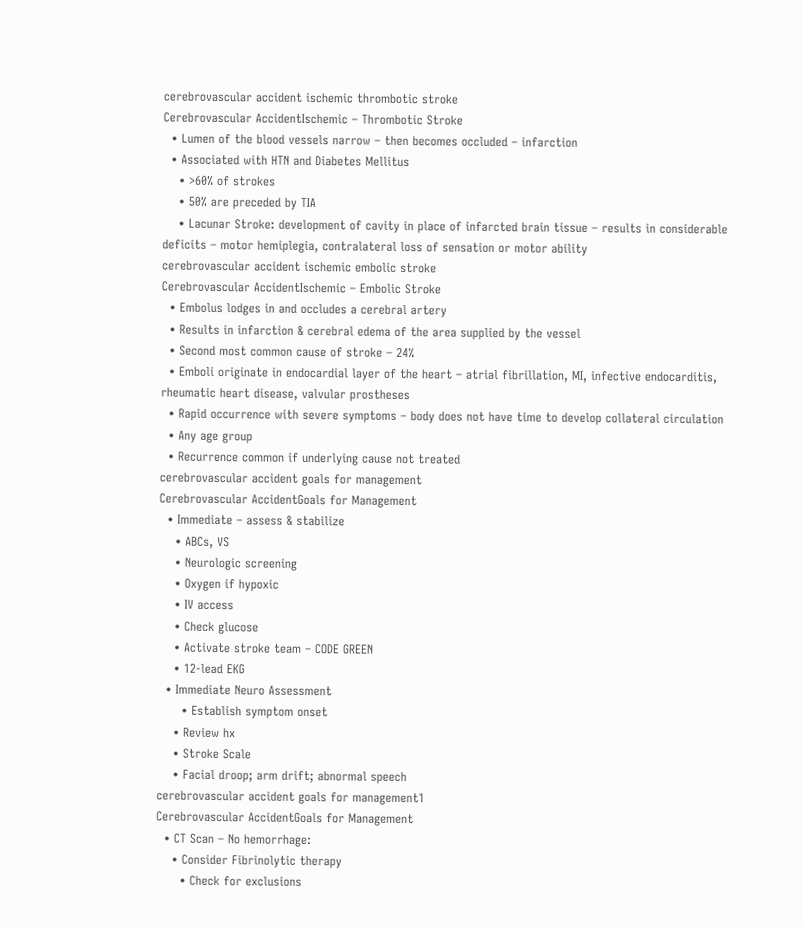cerebrovascular accident ischemic thrombotic stroke
Cerebrovascular AccidentIschemic – Thrombotic Stroke
  • Lumen of the blood vessels narrow – then becomes occluded – infarction
  • Associated with HTN and Diabetes Mellitus
    • >60% of strokes
    • 50% are preceded by TIA
    • Lacunar Stroke: development of cavity in place of infarcted brain tissue – results in considerable deficits – motor hemiplegia, contralateral loss of sensation or motor ability
cerebrovascular accident ischemic embolic stroke
Cerebrovascular AccidentIschemic – Embolic Stroke
  • Embolus lodges in and occludes a cerebral artery
  • Results in infarction & cerebral edema of the area supplied by the vessel
  • Second most common cause of stroke – 24%
  • Emboli originate in endocardial layer of the heart – atrial fibrillation, MI, infective endocarditis, rheumatic heart disease, valvular prostheses
  • Rapid occurrence with severe symptoms – body does not have time to develop collateral circulation
  • Any age group
  • Recurrence common if underlying cause not treated
cerebrovascular accident goals for management
Cerebrovascular AccidentGoals for Management
  • Immediate – assess & stabilize
    • ABCs, VS
    • Neurologic screening
    • Oxygen if hypoxic
    • IV access
    • Check glucose
    • Activate stroke team – CODE GREEN
    • 12-lead EKG
  • Immediate Neuro Assessment
      • Establish symptom onset
    • Review hx
    • Stroke Scale
    • Facial droop; arm drift; abnormal speech
cerebrovascular accident goals for management1
Cerebrovascular AccidentGoals for Management
  • CT Scan – No hemorrhage:
    • Consider Fibrinolytic therapy
      • Check for exclusions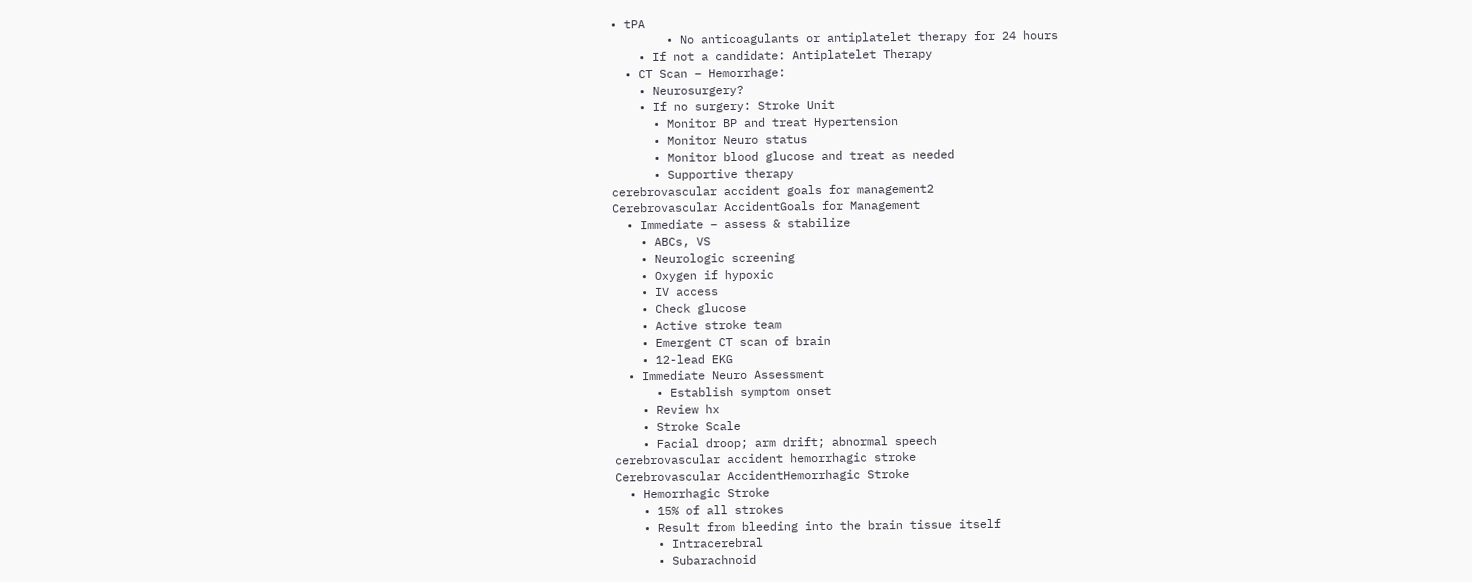• tPA
        • No anticoagulants or antiplatelet therapy for 24 hours
    • If not a candidate: Antiplatelet Therapy
  • CT Scan – Hemorrhage:
    • Neurosurgery?
    • If no surgery: Stroke Unit
      • Monitor BP and treat Hypertension
      • Monitor Neuro status
      • Monitor blood glucose and treat as needed
      • Supportive therapy
cerebrovascular accident goals for management2
Cerebrovascular AccidentGoals for Management
  • Immediate – assess & stabilize
    • ABCs, VS
    • Neurologic screening
    • Oxygen if hypoxic
    • IV access
    • Check glucose
    • Active stroke team
    • Emergent CT scan of brain
    • 12-lead EKG
  • Immediate Neuro Assessment
      • Establish symptom onset
    • Review hx
    • Stroke Scale
    • Facial droop; arm drift; abnormal speech
cerebrovascular accident hemorrhagic stroke
Cerebrovascular AccidentHemorrhagic Stroke
  • Hemorrhagic Stroke
    • 15% of all strokes
    • Result from bleeding into the brain tissue itself
      • Intracerebral
      • Subarachnoid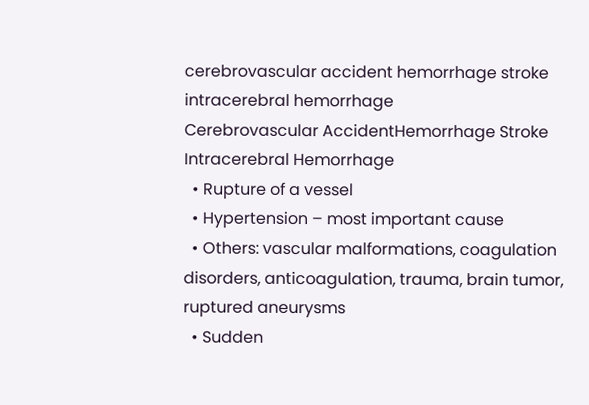cerebrovascular accident hemorrhage stroke intracerebral hemorrhage
Cerebrovascular AccidentHemorrhage Stroke Intracerebral Hemorrhage
  • Rupture of a vessel
  • Hypertension – most important cause
  • Others: vascular malformations, coagulation disorders, anticoagulation, trauma, brain tumor, ruptured aneurysms
  • Sudden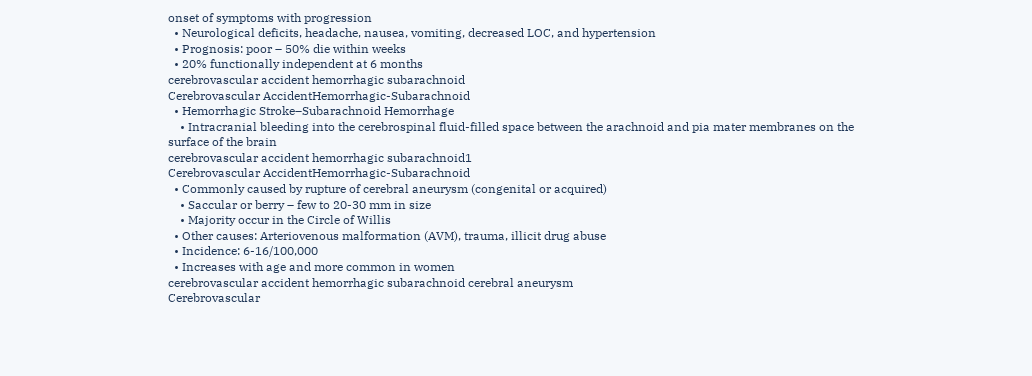onset of symptoms with progression
  • Neurological deficits, headache, nausea, vomiting, decreased LOC, and hypertension
  • Prognosis: poor – 50% die within weeks
  • 20% functionally independent at 6 months
cerebrovascular accident hemorrhagic subarachnoid
Cerebrovascular AccidentHemorrhagic-Subarachnoid
  • Hemorrhagic Stroke–Subarachnoid Hemorrhage
    • Intracranial bleeding into the cerebrospinal fluid-filled space between the arachnoid and pia mater membranes on the surface of the brain
cerebrovascular accident hemorrhagic subarachnoid1
Cerebrovascular AccidentHemorrhagic-Subarachnoid
  • Commonly caused by rupture of cerebral aneurysm (congenital or acquired)
    • Saccular or berry – few to 20-30 mm in size
    • Majority occur in the Circle of Willis
  • Other causes: Arteriovenous malformation (AVM), trauma, illicit drug abuse
  • Incidence: 6-16/100,000
  • Increases with age and more common in women
cerebrovascular accident hemorrhagic subarachnoid cerebral aneurysm
Cerebrovascular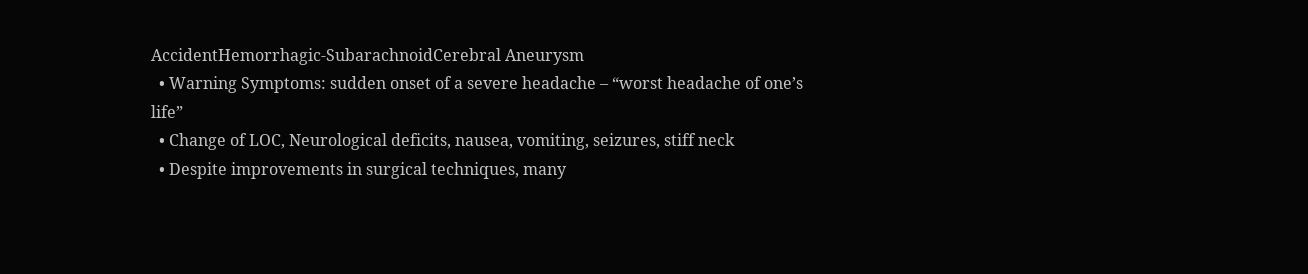AccidentHemorrhagic-SubarachnoidCerebral Aneurysm
  • Warning Symptoms: sudden onset of a severe headache – “worst headache of one’s life”
  • Change of LOC, Neurological deficits, nausea, vomiting, seizures, stiff neck
  • Despite improvements in surgical techniques, many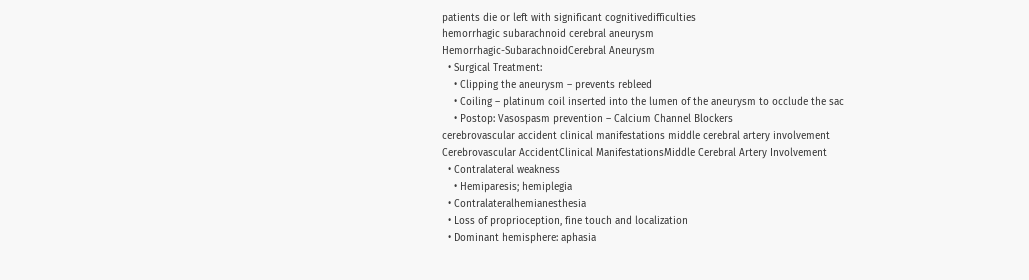patients die or left with significant cognitivedifficulties
hemorrhagic subarachnoid cerebral aneurysm
Hemorrhagic-SubarachnoidCerebral Aneurysm
  • Surgical Treatment:
    • Clipping the aneurysm – prevents rebleed
    • Coiling – platinum coil inserted into the lumen of the aneurysm to occlude the sac
    • Postop: Vasospasm prevention – Calcium Channel Blockers
cerebrovascular accident clinical manifestations middle cerebral artery involvement
Cerebrovascular AccidentClinical ManifestationsMiddle Cerebral Artery Involvement
  • Contralateral weakness
    • Hemiparesis; hemiplegia
  • Contralateralhemianesthesia
  • Loss of proprioception, fine touch and localization
  • Dominant hemisphere: aphasia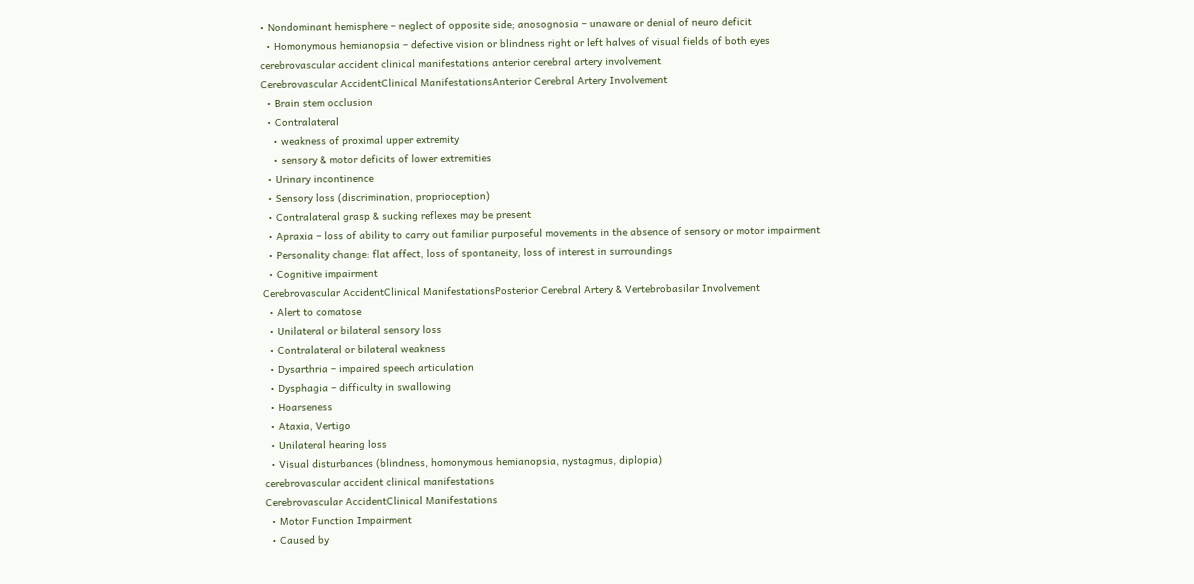• Nondominant hemisphere – neglect of opposite side; anosognosia – unaware or denial of neuro deficit
  • Homonymous hemianopsia – defective vision or blindness right or left halves of visual fields of both eyes
cerebrovascular accident clinical manifestations anterior cerebral artery involvement
Cerebrovascular AccidentClinical ManifestationsAnterior Cerebral Artery Involvement
  • Brain stem occlusion
  • Contralateral
    • weakness of proximal upper extremity
    • sensory & motor deficits of lower extremities
  • Urinary incontinence
  • Sensory loss (discrimination, proprioception)
  • Contralateral grasp & sucking reflexes may be present
  • Apraxia – loss of ability to carry out familiar purposeful movements in the absence of sensory or motor impairment
  • Personality change: flat affect, loss of spontaneity, loss of interest in surroundings
  • Cognitive impairment
Cerebrovascular AccidentClinical ManifestationsPosterior Cerebral Artery & Vertebrobasilar Involvement
  • Alert to comatose
  • Unilateral or bilateral sensory loss
  • Contralateral or bilateral weakness
  • Dysarthria – impaired speech articulation
  • Dysphagia – difficulty in swallowing
  • Hoarseness
  • Ataxia, Vertigo
  • Unilateral hearing loss
  • Visual disturbances (blindness, homonymous hemianopsia, nystagmus, diplopia)
cerebrovascular accident clinical manifestations
Cerebrovascular AccidentClinical Manifestations
  • Motor Function Impairment
  • Caused by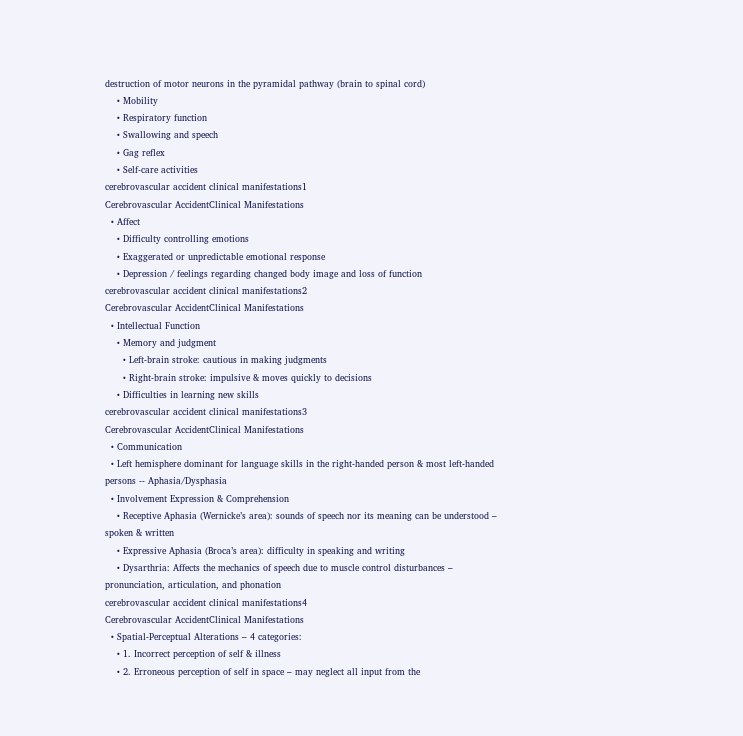destruction of motor neurons in the pyramidal pathway (brain to spinal cord)
    • Mobility
    • Respiratory function
    • Swallowing and speech
    • Gag reflex
    • Self-care activities
cerebrovascular accident clinical manifestations1
Cerebrovascular AccidentClinical Manifestations
  • Affect
    • Difficulty controlling emotions
    • Exaggerated or unpredictable emotional response
    • Depression / feelings regarding changed body image and loss of function
cerebrovascular accident clinical manifestations2
Cerebrovascular AccidentClinical Manifestations
  • Intellectual Function
    • Memory and judgment
      • Left-brain stroke: cautious in making judgments
      • Right-brain stroke: impulsive & moves quickly to decisions
    • Difficulties in learning new skills
cerebrovascular accident clinical manifestations3
Cerebrovascular AccidentClinical Manifestations
  • Communication
  • Left hemisphere dominant for language skills in the right-handed person & most left-handed persons -- Aphasia/Dysphasia
  • Involvement Expression & Comprehension
    • Receptive Aphasia (Wernicke’s area): sounds of speech nor its meaning can be understood – spoken & written
    • Expressive Aphasia (Broca’s area): difficulty in speaking and writing
    • Dysarthria: Affects the mechanics of speech due to muscle control disturbances – pronunciation, articulation, and phonation
cerebrovascular accident clinical manifestations4
Cerebrovascular AccidentClinical Manifestations
  • Spatial-Perceptual Alterations – 4 categories:
    • 1. Incorrect perception of self & illness
    • 2. Erroneous perception of self in space – may neglect all input from the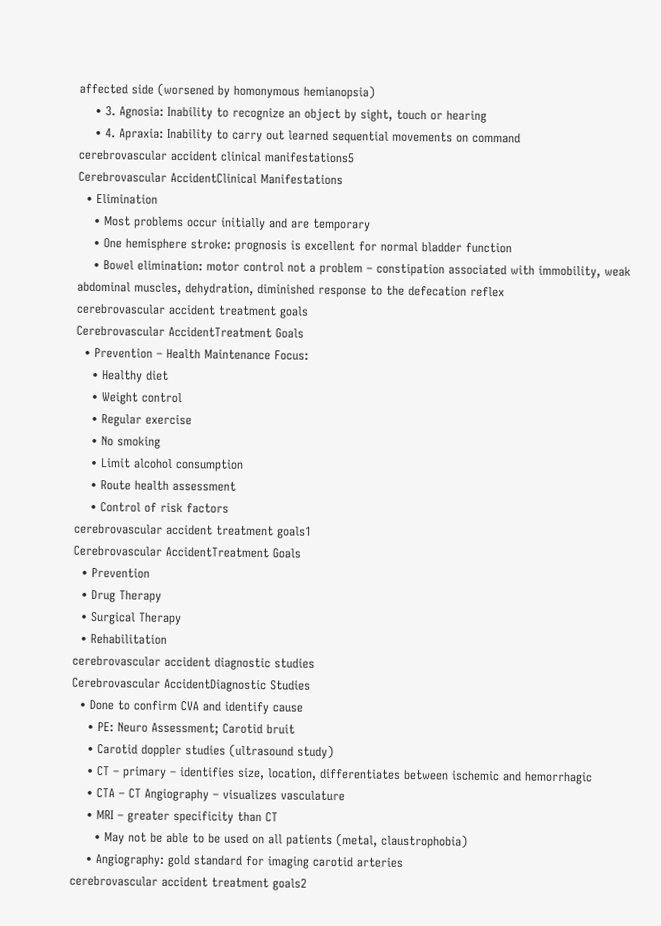affected side (worsened by homonymous hemianopsia)
    • 3. Agnosia: Inability to recognize an object by sight, touch or hearing
    • 4. Apraxia: Inability to carry out learned sequential movements on command
cerebrovascular accident clinical manifestations5
Cerebrovascular AccidentClinical Manifestations
  • Elimination
    • Most problems occur initially and are temporary
    • One hemisphere stroke: prognosis is excellent for normal bladder function
    • Bowel elimination: motor control not a problem – constipation associated with immobility, weak abdominal muscles, dehydration, diminished response to the defecation reflex
cerebrovascular accident treatment goals
Cerebrovascular AccidentTreatment Goals
  • Prevention – Health Maintenance Focus:
    • Healthy diet
    • Weight control
    • Regular exercise
    • No smoking
    • Limit alcohol consumption
    • Route health assessment
    • Control of risk factors
cerebrovascular accident treatment goals1
Cerebrovascular AccidentTreatment Goals
  • Prevention
  • Drug Therapy
  • Surgical Therapy
  • Rehabilitation
cerebrovascular accident diagnostic studies
Cerebrovascular AccidentDiagnostic Studies
  • Done to confirm CVA and identify cause
    • PE: Neuro Assessment; Carotid bruit
    • Carotid doppler studies (ultrasound study)
    • CT – primary – identifies size, location, differentiates between ischemic and hemorrhagic
    • CTA – CT Angiography – visualizes vasculature
    • MRI – greater specificity than CT
      • May not be able to be used on all patients (metal, claustrophobia)
    • Angiography: gold standard for imaging carotid arteries
cerebrovascular accident treatment goals2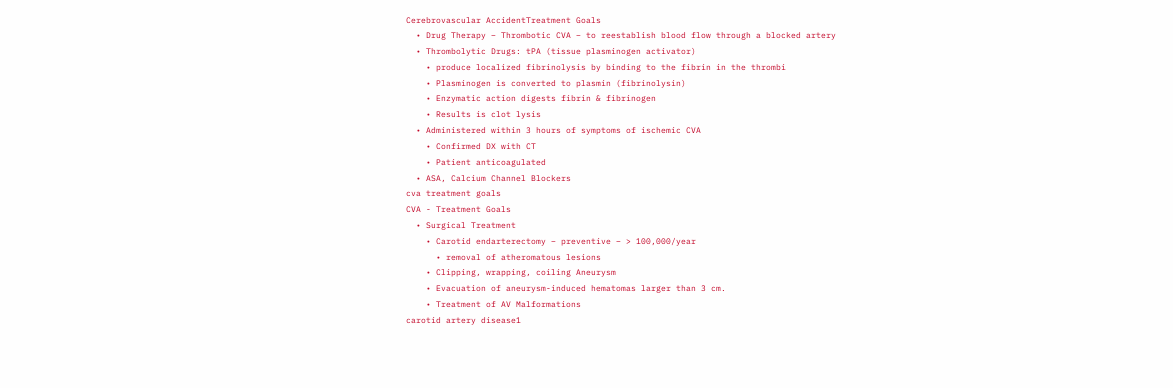Cerebrovascular AccidentTreatment Goals
  • Drug Therapy – Thrombotic CVA – to reestablish blood flow through a blocked artery
  • Thrombolytic Drugs: tPA (tissue plasminogen activator)
    • produce localized fibrinolysis by binding to the fibrin in the thrombi
    • Plasminogen is converted to plasmin (fibrinolysin)
    • Enzymatic action digests fibrin & fibrinogen
    • Results is clot lysis
  • Administered within 3 hours of symptoms of ischemic CVA
    • Confirmed DX with CT
    • Patient anticoagulated
  • ASA, Calcium Channel Blockers
cva treatment goals
CVA - Treatment Goals
  • Surgical Treatment
    • Carotid endarterectomy – preventive – > 100,000/year
      • removal of atheromatous lesions
    • Clipping, wrapping, coiling Aneurysm
    • Evacuation of aneurysm-induced hematomas larger than 3 cm.
    • Treatment of AV Malformations
carotid artery disease1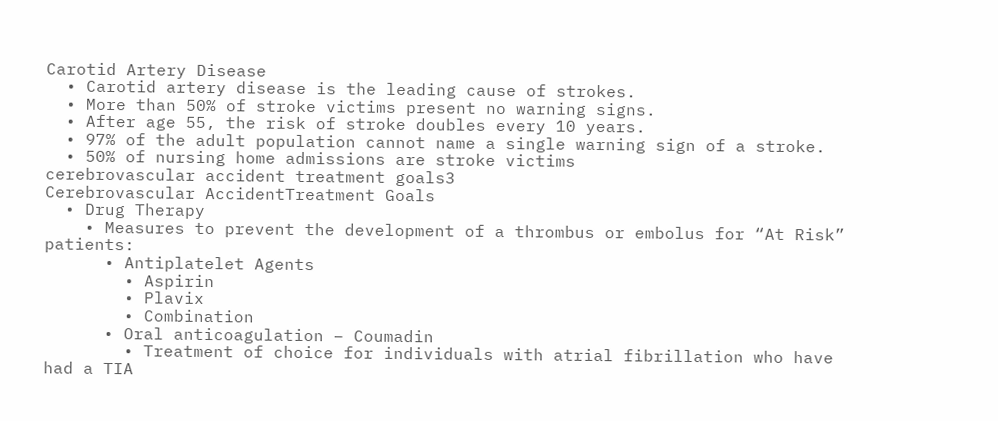Carotid Artery Disease
  • Carotid artery disease is the leading cause of strokes.
  • More than 50% of stroke victims present no warning signs.
  • After age 55, the risk of stroke doubles every 10 years.
  • 97% of the adult population cannot name a single warning sign of a stroke.
  • 50% of nursing home admissions are stroke victims
cerebrovascular accident treatment goals3
Cerebrovascular AccidentTreatment Goals
  • Drug Therapy
    • Measures to prevent the development of a thrombus or embolus for “At Risk” patients:
      • Antiplatelet Agents
        • Aspirin
        • Plavix
        • Combination
      • Oral anticoagulation – Coumadin
        • Treatment of choice for individuals with atrial fibrillation who have had a TIA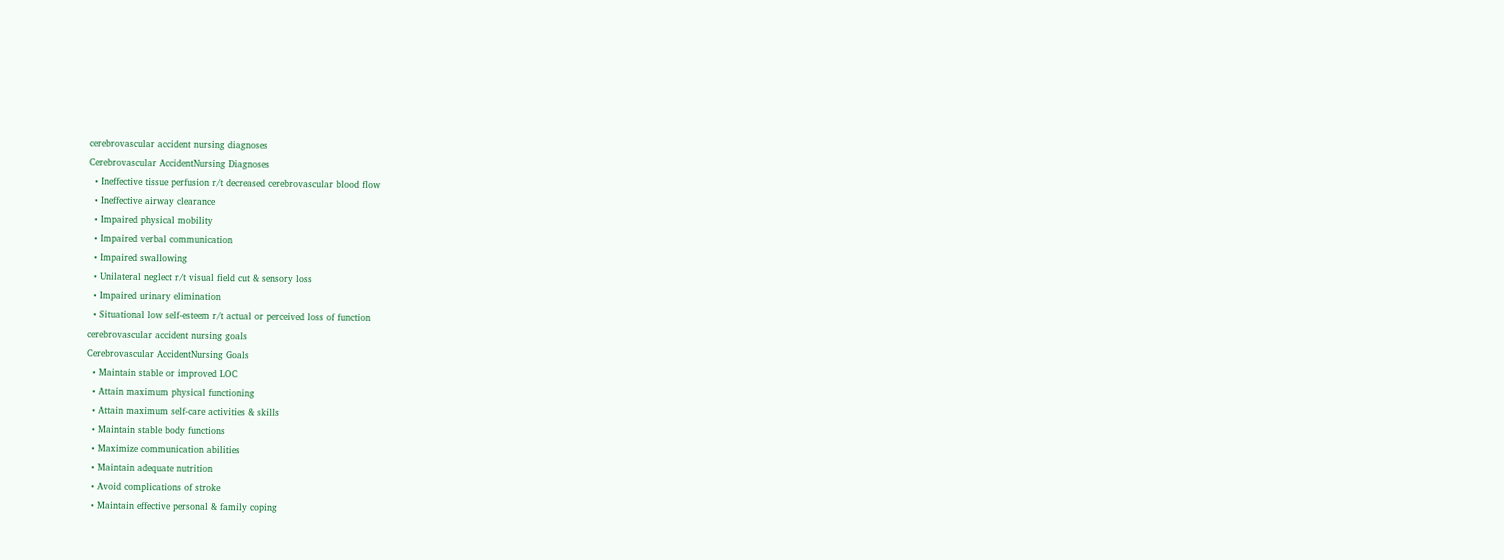cerebrovascular accident nursing diagnoses
Cerebrovascular AccidentNursing Diagnoses
  • Ineffective tissue perfusion r/t decreased cerebrovascular blood flow
  • Ineffective airway clearance
  • Impaired physical mobility
  • Impaired verbal communication
  • Impaired swallowing
  • Unilateral neglect r/t visual field cut & sensory loss
  • Impaired urinary elimination
  • Situational low self-esteem r/t actual or perceived loss of function
cerebrovascular accident nursing goals
Cerebrovascular AccidentNursing Goals
  • Maintain stable or improved LOC
  • Attain maximum physical functioning
  • Attain maximum self-care activities & skills
  • Maintain stable body functions
  • Maximize communication abilities
  • Maintain adequate nutrition
  • Avoid complications of stroke
  • Maintain effective personal & family coping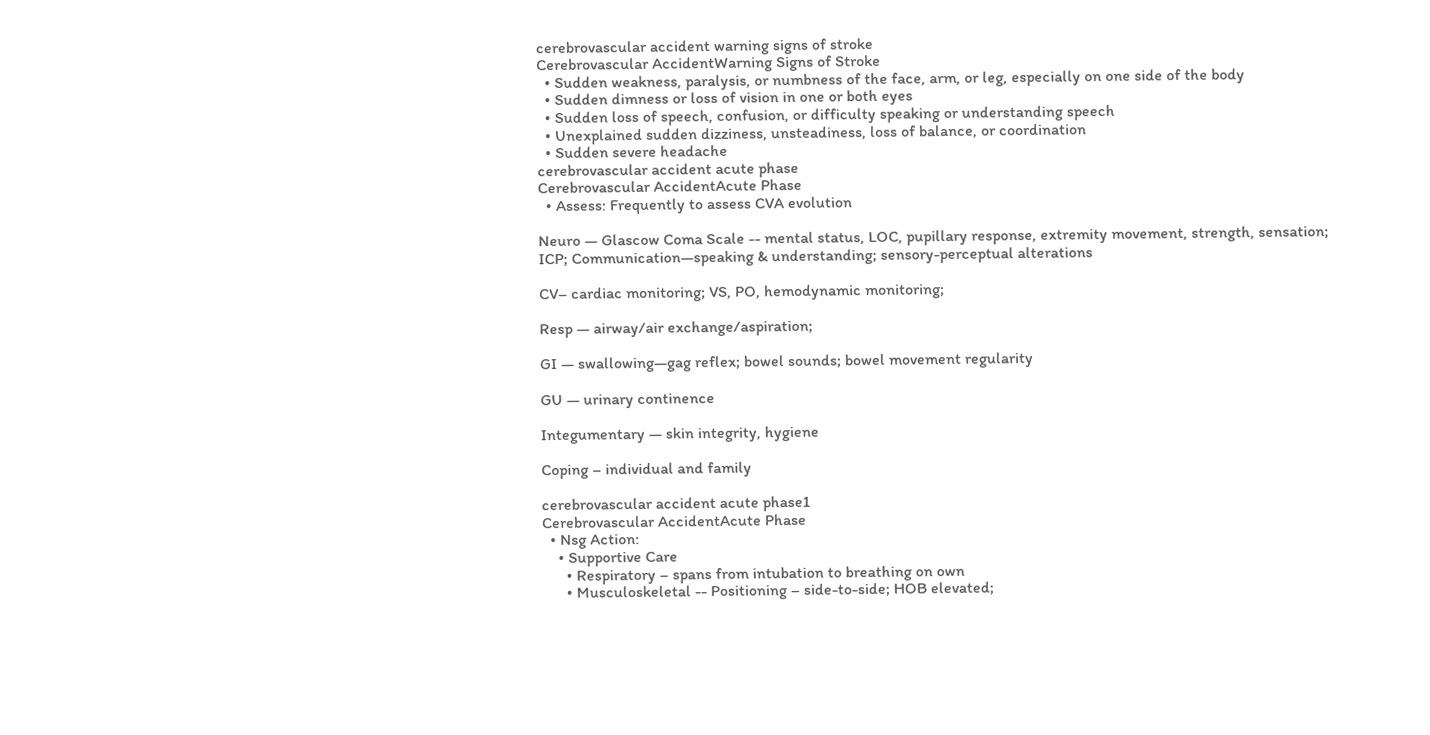cerebrovascular accident warning signs of stroke
Cerebrovascular AccidentWarning Signs of Stroke
  • Sudden weakness, paralysis, or numbness of the face, arm, or leg, especially on one side of the body
  • Sudden dimness or loss of vision in one or both eyes
  • Sudden loss of speech, confusion, or difficulty speaking or understanding speech
  • Unexplained sudden dizziness, unsteadiness, loss of balance, or coordination
  • Sudden severe headache
cerebrovascular accident acute phase
Cerebrovascular AccidentAcute Phase
  • Assess: Frequently to assess CVA evolution

Neuro — Glascow Coma Scale -- mental status, LOC, pupillary response, extremity movement, strength, sensation; ICP; Communication—speaking & understanding; sensory-perceptual alterations

CV– cardiac monitoring; VS, PO, hemodynamic monitoring;

Resp — airway/air exchange/aspiration;

GI — swallowing—gag reflex; bowel sounds; bowel movement regularity

GU — urinary continence

Integumentary — skin integrity, hygiene

Coping – individual and family

cerebrovascular accident acute phase1
Cerebrovascular AccidentAcute Phase
  • Nsg Action:
    • Supportive Care
      • Respiratory – spans from intubation to breathing on own
      • Musculoskeletal -- Positioning – side-to-side; HOB elevated;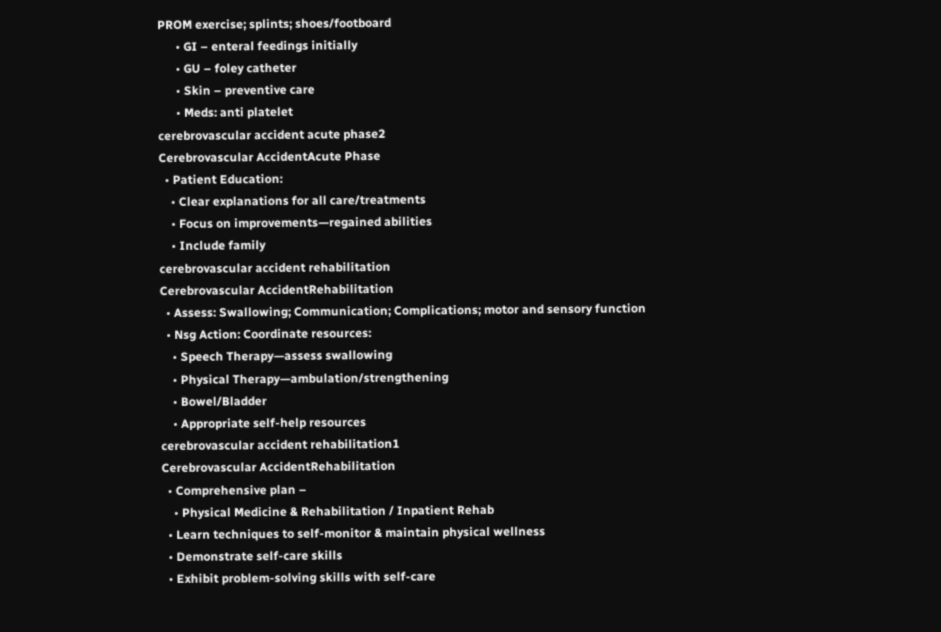PROM exercise; splints; shoes/footboard
      • GI – enteral feedings initially
      • GU – foley catheter
      • Skin – preventive care
      • Meds: anti platelet
cerebrovascular accident acute phase2
Cerebrovascular AccidentAcute Phase
  • Patient Education:
    • Clear explanations for all care/treatments
    • Focus on improvements—regained abilities
    • Include family
cerebrovascular accident rehabilitation
Cerebrovascular AccidentRehabilitation
  • Assess: Swallowing; Communication; Complications; motor and sensory function
  • Nsg Action: Coordinate resources:
    • Speech Therapy—assess swallowing
    • Physical Therapy—ambulation/strengthening
    • Bowel/Bladder
    • Appropriate self-help resources
cerebrovascular accident rehabilitation1
Cerebrovascular AccidentRehabilitation
  • Comprehensive plan –
    • Physical Medicine & Rehabilitation / Inpatient Rehab
  • Learn techniques to self-monitor & maintain physical wellness
  • Demonstrate self-care skills
  • Exhibit problem-solving skills with self-care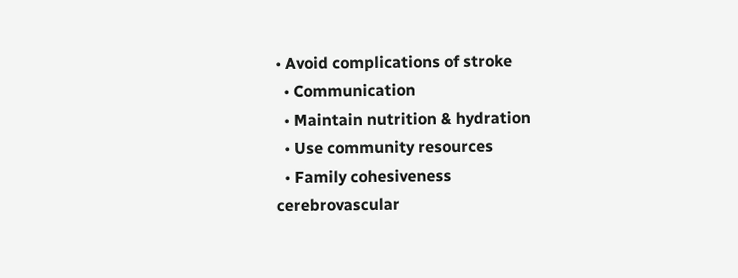• Avoid complications of stroke
  • Communication
  • Maintain nutrition & hydration
  • Use community resources
  • Family cohesiveness
cerebrovascular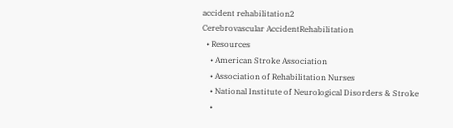accident rehabilitation2
Cerebrovascular AccidentRehabilitation
  • Resources
    • American Stroke Association
    • Association of Rehabilitation Nurses
    • National Institute of Neurological Disorders & Stroke
    •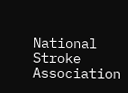National Stroke Association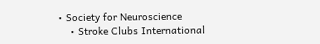• Society for Neuroscience
    • Stroke Clubs International